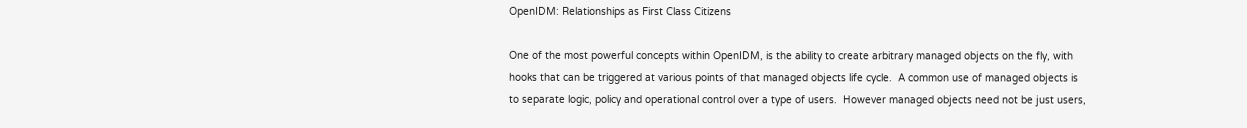OpenIDM: Relationships as First Class Citizens

One of the most powerful concepts within OpenIDM, is the ability to create arbitrary managed objects on the fly, with hooks that can be triggered at various points of that managed objects life cycle.  A common use of managed objects is to separate logic, policy and operational control over a type of users.  However managed objects need not be just users,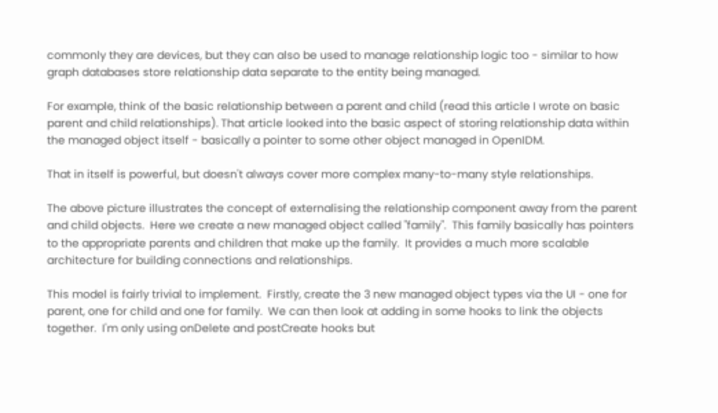commonly they are devices, but they can also be used to manage relationship logic too - similar to how graph databases store relationship data separate to the entity being managed.

For example, think of the basic relationship between a parent and child (read this article I wrote on basic parent and child relationships). That article looked into the basic aspect of storing relationship data within the managed object itself - basically a pointer to some other object managed in OpenIDM.

That in itself is powerful, but doesn't always cover more complex many-to-many style relationships.

The above picture illustrates the concept of externalising the relationship component away from the parent and child objects.  Here we create a new managed object called "family".  This family basically has pointers to the appropriate parents and children that make up the family.  It provides a much more scalable architecture for building connections and relationships.

This model is fairly trivial to implement.  Firstly, create the 3 new managed object types via the UI - one for parent, one for child and one for family.  We can then look at adding in some hooks to link the objects together.  I'm only using onDelete and postCreate hooks but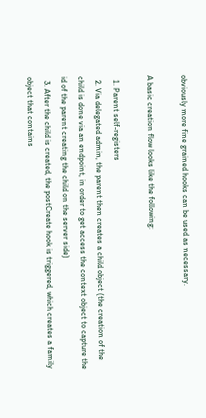obviously more fine grained hooks can be used as necessary.

A basic creation flow looks like the following:

  1. Parent self-registers
  2. Via delegated admin, the parent then creates a child object (the creation of the child is done via an endpoint, in order to get access the context object to capture the id of the parent creating the child on the server side)
  3. After the child is created, the postCreate hook is triggered, which creates a family object that contains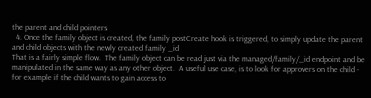the parent and child pointers
  4. Once the family object is created, the family postCreate hook is triggered, to simply update the parent and child objects with the newly created family _id
That is a fairly simple flow.  The family object can be read just via the managed/family/_id endpoint and be manipulated in the same way as any other object.  A useful use case, is to look for approvers on the child - for example if the child wants to gain access to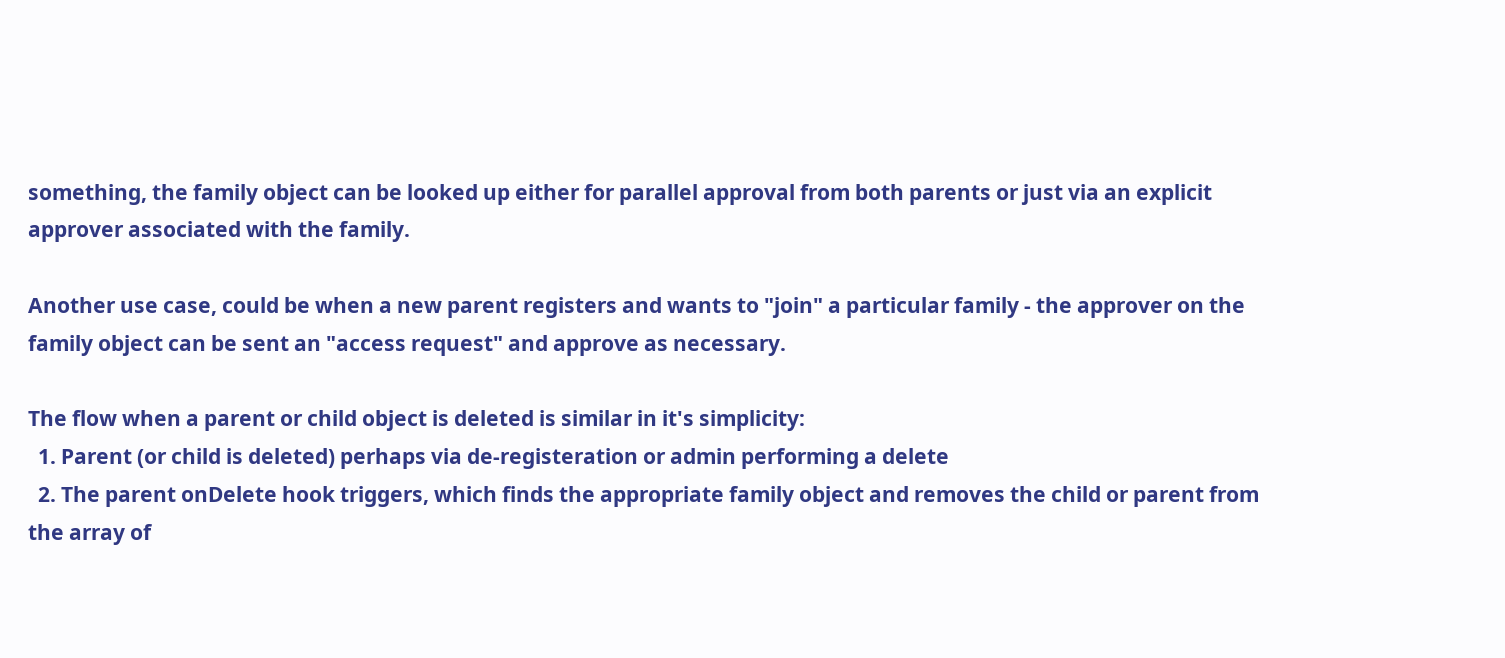something, the family object can be looked up either for parallel approval from both parents or just via an explicit approver associated with the family.

Another use case, could be when a new parent registers and wants to "join" a particular family - the approver on the family object can be sent an "access request" and approve as necessary.

The flow when a parent or child object is deleted is similar in it's simplicity:
  1. Parent (or child is deleted) perhaps via de-registeration or admin performing a delete
  2. The parent onDelete hook triggers, which finds the appropriate family object and removes the child or parent from the array of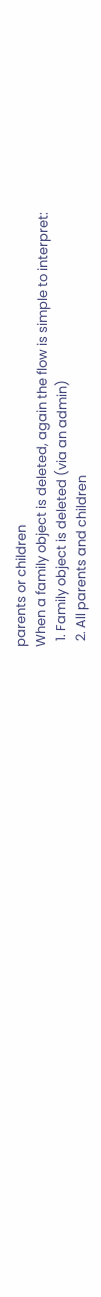parents or children
When a family object is deleted, again the flow is simple to interpret:
  1. Family object is deleted (via an admin)
  2. All parents and children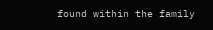found within the family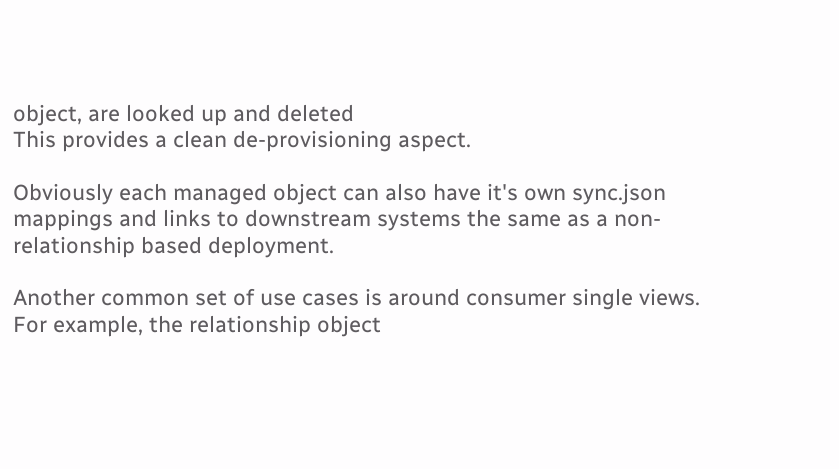object, are looked up and deleted
This provides a clean de-provisioning aspect.

Obviously each managed object can also have it's own sync.json mappings and links to downstream systems the same as a non-relationship based deployment.

Another common set of use cases is around consumer single views.  For example, the relationship object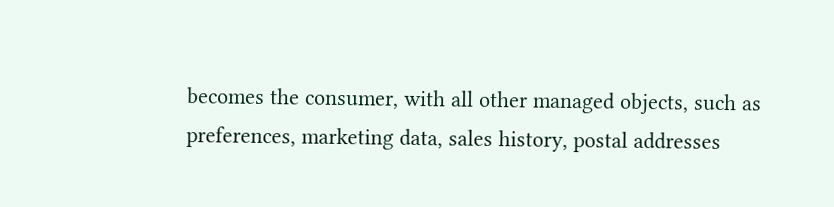becomes the consumer, with all other managed objects, such as preferences, marketing data, sales history, postal addresses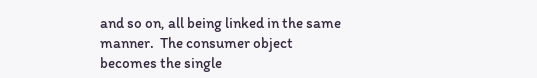and so on, all being linked in the same manner.  The consumer object becomes the single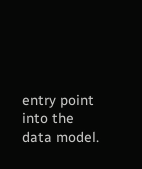entry point into the data model.